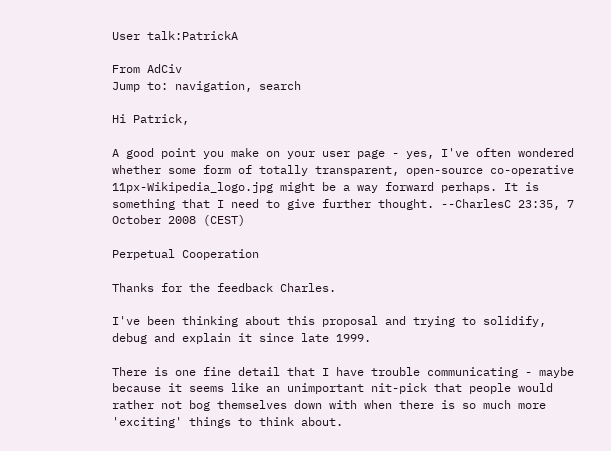User talk:PatrickA

From AdCiv
Jump to: navigation, search

Hi Patrick,

A good point you make on your user page - yes, I've often wondered whether some form of totally transparent, open-source co-operative 11px-Wikipedia_logo.jpg might be a way forward perhaps. It is something that I need to give further thought. --CharlesC 23:35, 7 October 2008 (CEST)

Perpetual Cooperation

Thanks for the feedback Charles.

I've been thinking about this proposal and trying to solidify, debug and explain it since late 1999.

There is one fine detail that I have trouble communicating - maybe because it seems like an unimportant nit-pick that people would rather not bog themselves down with when there is so much more 'exciting' things to think about.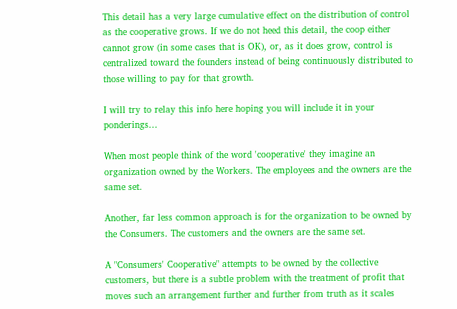This detail has a very large cumulative effect on the distribution of control as the cooperative grows. If we do not heed this detail, the coop either cannot grow (in some cases that is OK), or, as it does grow, control is centralized toward the founders instead of being continuously distributed to those willing to pay for that growth.

I will try to relay this info here hoping you will include it in your ponderings...

When most people think of the word 'cooperative' they imagine an organization owned by the Workers. The employees and the owners are the same set.

Another, far less common approach is for the organization to be owned by the Consumers. The customers and the owners are the same set.

A "Consumers' Cooperative" attempts to be owned by the collective customers, but there is a subtle problem with the treatment of profit that moves such an arrangement further and further from truth as it scales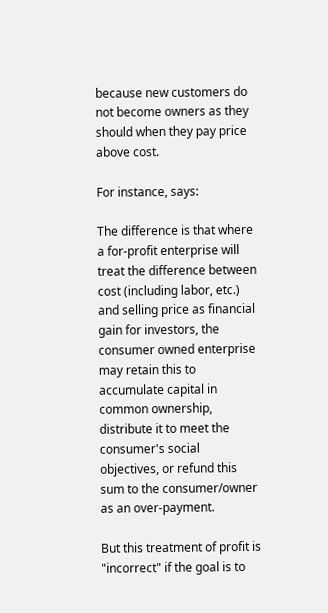because new customers do not become owners as they should when they pay price above cost.

For instance, says:

The difference is that where a for-profit enterprise will treat the difference between cost (including labor, etc.) and selling price as financial gain for investors, the consumer owned enterprise may retain this to accumulate capital in common ownership, distribute it to meet the consumer's social objectives, or refund this sum to the consumer/owner as an over-payment.

But this treatment of profit is "incorrect" if the goal is to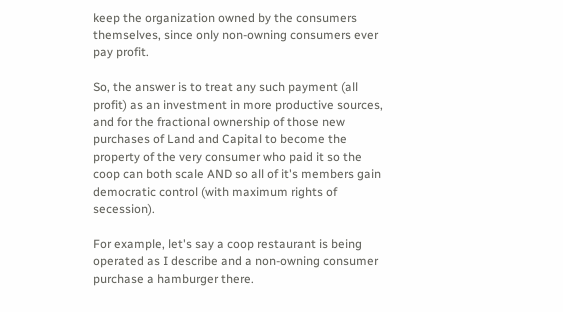keep the organization owned by the consumers themselves, since only non-owning consumers ever pay profit.

So, the answer is to treat any such payment (all profit) as an investment in more productive sources, and for the fractional ownership of those new purchases of Land and Capital to become the property of the very consumer who paid it so the coop can both scale AND so all of it's members gain democratic control (with maximum rights of secession).

For example, let's say a coop restaurant is being operated as I describe and a non-owning consumer purchase a hamburger there.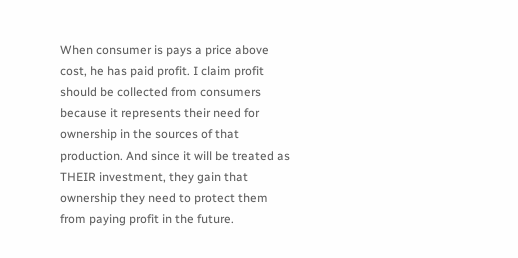When consumer is pays a price above cost, he has paid profit. I claim profit should be collected from consumers because it represents their need for ownership in the sources of that production. And since it will be treated as THEIR investment, they gain that ownership they need to protect them from paying profit in the future.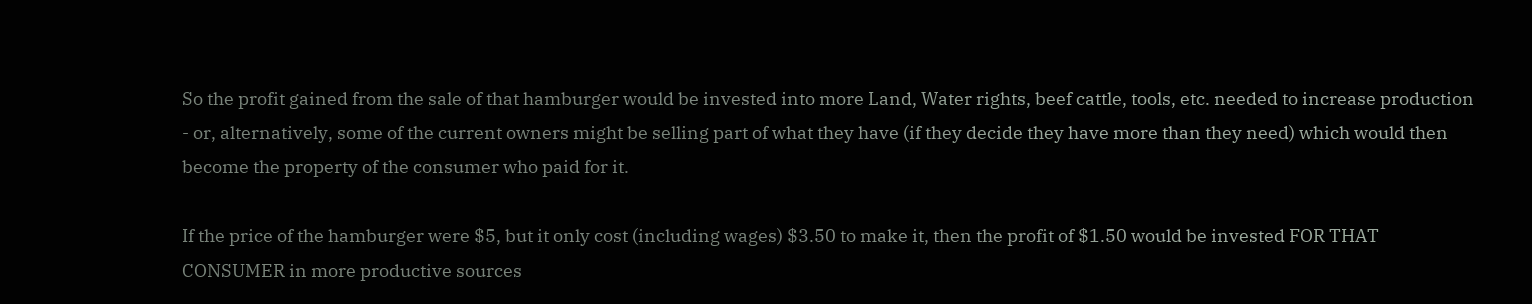So the profit gained from the sale of that hamburger would be invested into more Land, Water rights, beef cattle, tools, etc. needed to increase production - or, alternatively, some of the current owners might be selling part of what they have (if they decide they have more than they need) which would then become the property of the consumer who paid for it.

If the price of the hamburger were $5, but it only cost (including wages) $3.50 to make it, then the profit of $1.50 would be invested FOR THAT CONSUMER in more productive sources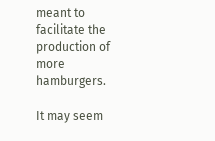meant to facilitate the production of more hamburgers.

It may seem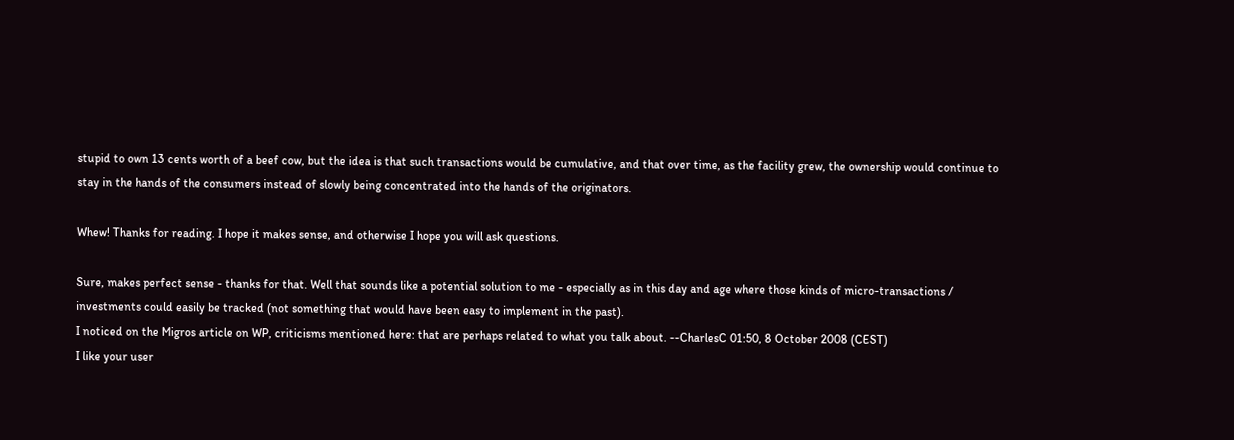stupid to own 13 cents worth of a beef cow, but the idea is that such transactions would be cumulative, and that over time, as the facility grew, the ownership would continue to stay in the hands of the consumers instead of slowly being concentrated into the hands of the originators.

Whew! Thanks for reading. I hope it makes sense, and otherwise I hope you will ask questions.

Sure, makes perfect sense - thanks for that. Well that sounds like a potential solution to me - especially as in this day and age where those kinds of micro-transactions / investments could easily be tracked (not something that would have been easy to implement in the past).
I noticed on the Migros article on WP, criticisms mentioned here: that are perhaps related to what you talk about. --CharlesC 01:50, 8 October 2008 (CEST)
I like your user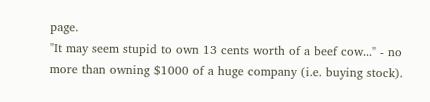page.
"It may seem stupid to own 13 cents worth of a beef cow..." - no more than owning $1000 of a huge company (i.e. buying stock).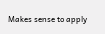Makes sense to apply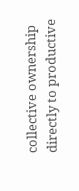collective ownership directly to productive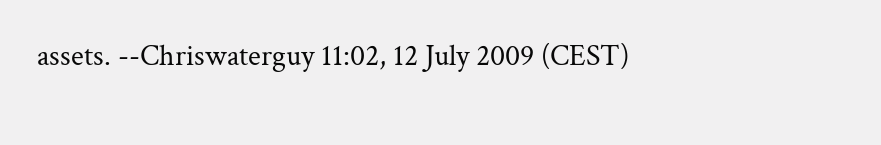assets. --Chriswaterguy 11:02, 12 July 2009 (CEST)